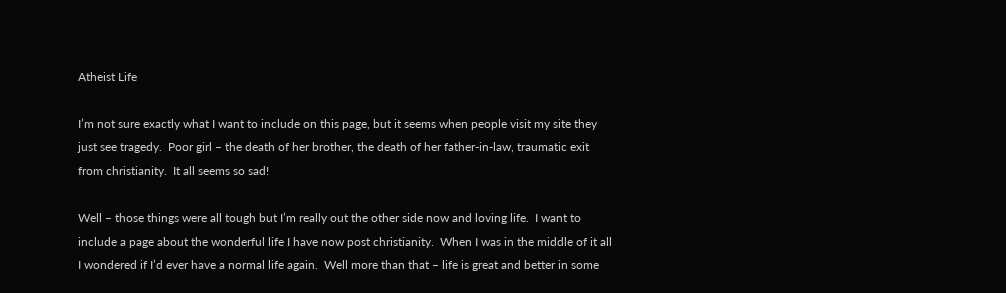Atheist Life

I’m not sure exactly what I want to include on this page, but it seems when people visit my site they just see tragedy.  Poor girl – the death of her brother, the death of her father-in-law, traumatic exit from christianity.  It all seems so sad!

Well – those things were all tough but I’m really out the other side now and loving life.  I want to include a page about the wonderful life I have now post christianity.  When I was in the middle of it all I wondered if I’d ever have a normal life again.  Well more than that – life is great and better in some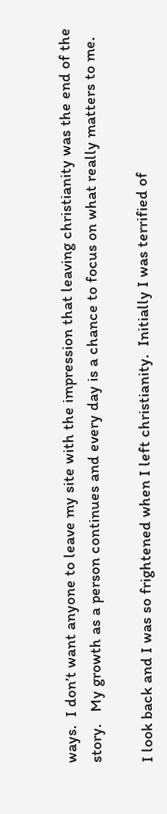ways.  I don’t want anyone to leave my site with the impression that leaving christianity was the end of the story.   My growth as a person continues and every day is a chance to focus on what really matters to me.

I look back and I was so frightened when I left christianity.  Initially I was terrified of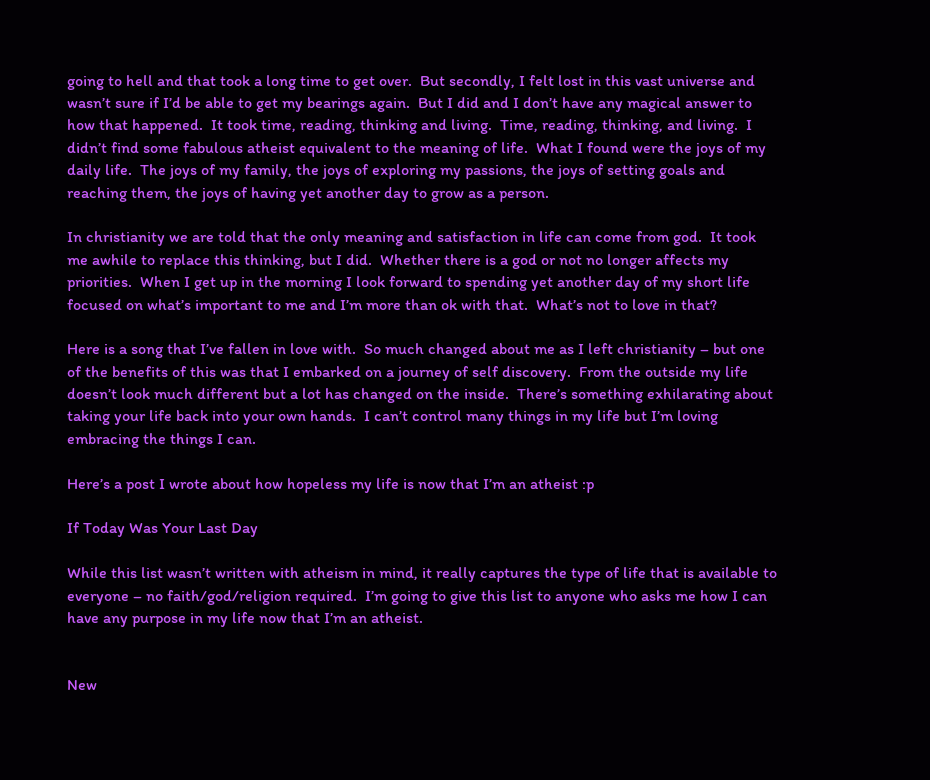going to hell and that took a long time to get over.  But secondly, I felt lost in this vast universe and wasn’t sure if I’d be able to get my bearings again.  But I did and I don’t have any magical answer to how that happened.  It took time, reading, thinking and living.  Time, reading, thinking, and living.  I didn’t find some fabulous atheist equivalent to the meaning of life.  What I found were the joys of my daily life.  The joys of my family, the joys of exploring my passions, the joys of setting goals and reaching them, the joys of having yet another day to grow as a person.

In christianity we are told that the only meaning and satisfaction in life can come from god.  It took me awhile to replace this thinking, but I did.  Whether there is a god or not no longer affects my priorities.  When I get up in the morning I look forward to spending yet another day of my short life focused on what’s important to me and I’m more than ok with that.  What’s not to love in that?

Here is a song that I’ve fallen in love with.  So much changed about me as I left christianity – but one of the benefits of this was that I embarked on a journey of self discovery.  From the outside my life doesn’t look much different but a lot has changed on the inside.  There’s something exhilarating about taking your life back into your own hands.  I can’t control many things in my life but I’m loving embracing the things I can.

Here’s a post I wrote about how hopeless my life is now that I’m an atheist :p

If Today Was Your Last Day

While this list wasn’t written with atheism in mind, it really captures the type of life that is available to everyone – no faith/god/religion required.  I’m going to give this list to anyone who asks me how I can have any purpose in my life now that I’m an atheist.


New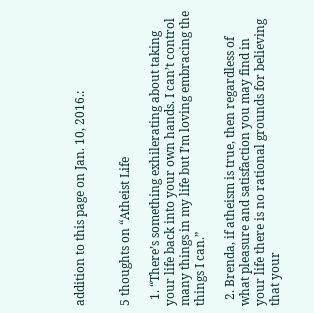addition to this page on Jan. 10, 2016.:


5 thoughts on “Atheist Life

  1. “There’s something exhilerating about taking your life back into your own hands. I can’t control many things in my life but I’m loving embracing the things I can.”

  2. Brenda, if atheism is true, then regardless of what pleasure and satisfaction you may find in your life there is no rational grounds for believing that your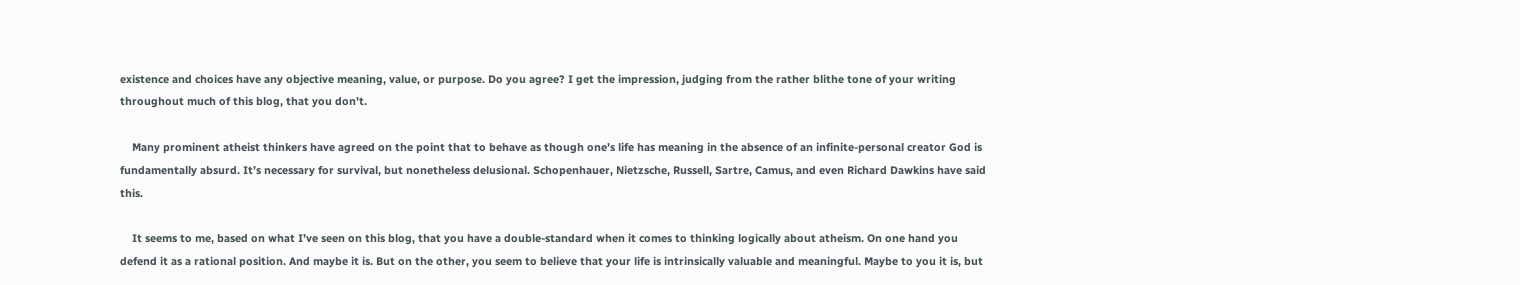existence and choices have any objective meaning, value, or purpose. Do you agree? I get the impression, judging from the rather blithe tone of your writing throughout much of this blog, that you don’t.

    Many prominent atheist thinkers have agreed on the point that to behave as though one’s life has meaning in the absence of an infinite-personal creator God is fundamentally absurd. It’s necessary for survival, but nonetheless delusional. Schopenhauer, Nietzsche, Russell, Sartre, Camus, and even Richard Dawkins have said this.

    It seems to me, based on what I’ve seen on this blog, that you have a double-standard when it comes to thinking logically about atheism. On one hand you defend it as a rational position. And maybe it is. But on the other, you seem to believe that your life is intrinsically valuable and meaningful. Maybe to you it is, but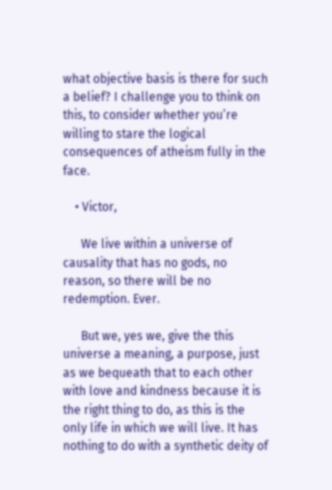what objective basis is there for such a belief? I challenge you to think on this, to consider whether you’re willing to stare the logical consequences of atheism fully in the face.

    • Victor,

      We live within a universe of causality that has no gods, no reason, so there will be no redemption. Ever.

      But we, yes we, give the this universe a meaning, a purpose, just as we bequeath that to each other with love and kindness because it is the right thing to do, as this is the only life in which we will live. It has nothing to do with a synthetic deity of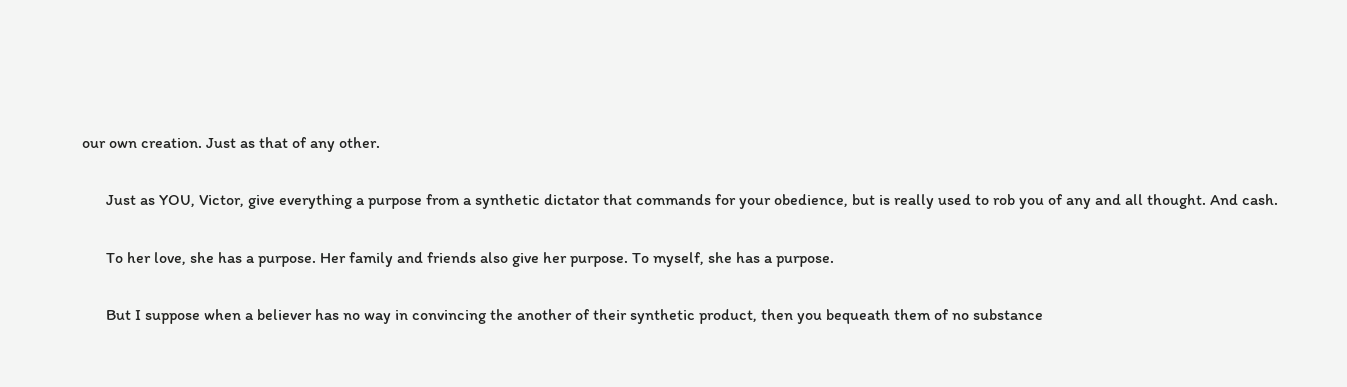our own creation. Just as that of any other.

      Just as YOU, Victor, give everything a purpose from a synthetic dictator that commands for your obedience, but is really used to rob you of any and all thought. And cash.

      To her love, she has a purpose. Her family and friends also give her purpose. To myself, she has a purpose.

      But I suppose when a believer has no way in convincing the another of their synthetic product, then you bequeath them of no substance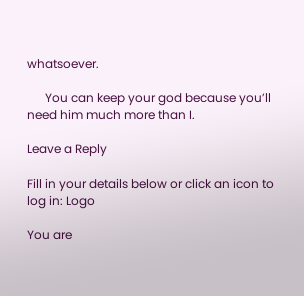whatsoever.

      You can keep your god because you’ll need him much more than I.

Leave a Reply

Fill in your details below or click an icon to log in: Logo

You are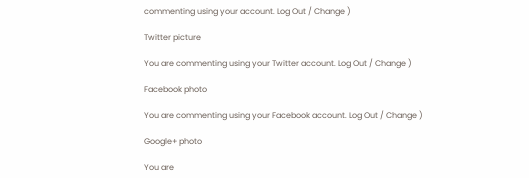commenting using your account. Log Out / Change )

Twitter picture

You are commenting using your Twitter account. Log Out / Change )

Facebook photo

You are commenting using your Facebook account. Log Out / Change )

Google+ photo

You are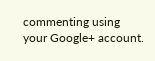commenting using your Google+ account.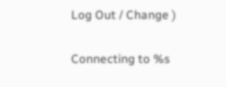Log Out / Change )

Connecting to %s